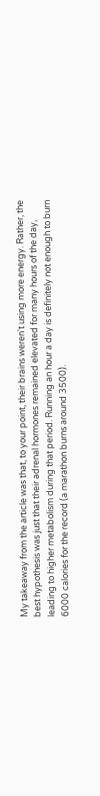My takeaway from the article was that, to your point, their brains weren't using more energy. Rather, the best hypothesis was just that their adrenal hormones remained elevated for many hours of the day, leading to higher metabolism during that period. Running an hour a day is definitely not enough to burn 6000 calories for the record (a marathon burns around 3500).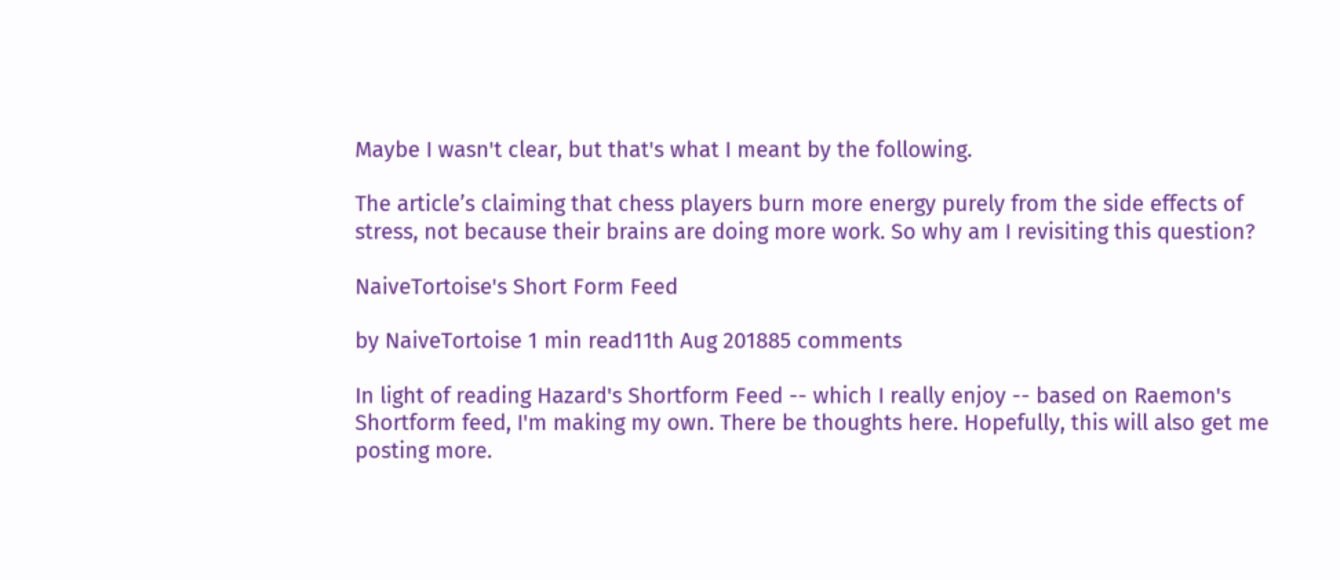Maybe I wasn't clear, but that's what I meant by the following.

The article’s claiming that chess players burn more energy purely from the side effects of stress, not because their brains are doing more work. So why am I revisiting this question?

NaiveTortoise's Short Form Feed

by NaiveTortoise 1 min read11th Aug 201885 comments

In light of reading Hazard's Shortform Feed -- which I really enjoy -- based on Raemon's Shortform feed, I'm making my own. There be thoughts here. Hopefully, this will also get me posting more.